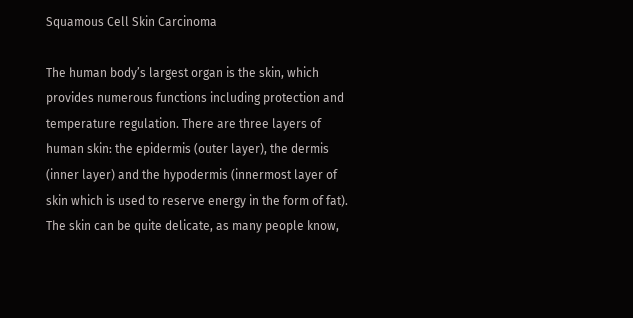Squamous Cell Skin Carcinoma

The human body’s largest organ is the skin, which provides numerous functions including protection and temperature regulation. There are three layers of human skin: the epidermis (outer layer), the dermis (inner layer) and the hypodermis (innermost layer of skin which is used to reserve energy in the form of fat). The skin can be quite delicate, as many people know,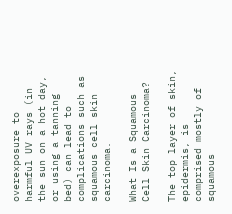overexposure to harmful UV rays (in the sun on a hot day, or using a tanning bed) can lead to complications such as squamous cell skin carcinoma.

What Is a Squamous Cell Skin Carcinoma?

The top layer of skin, epidermis, is comprised mostly of squamous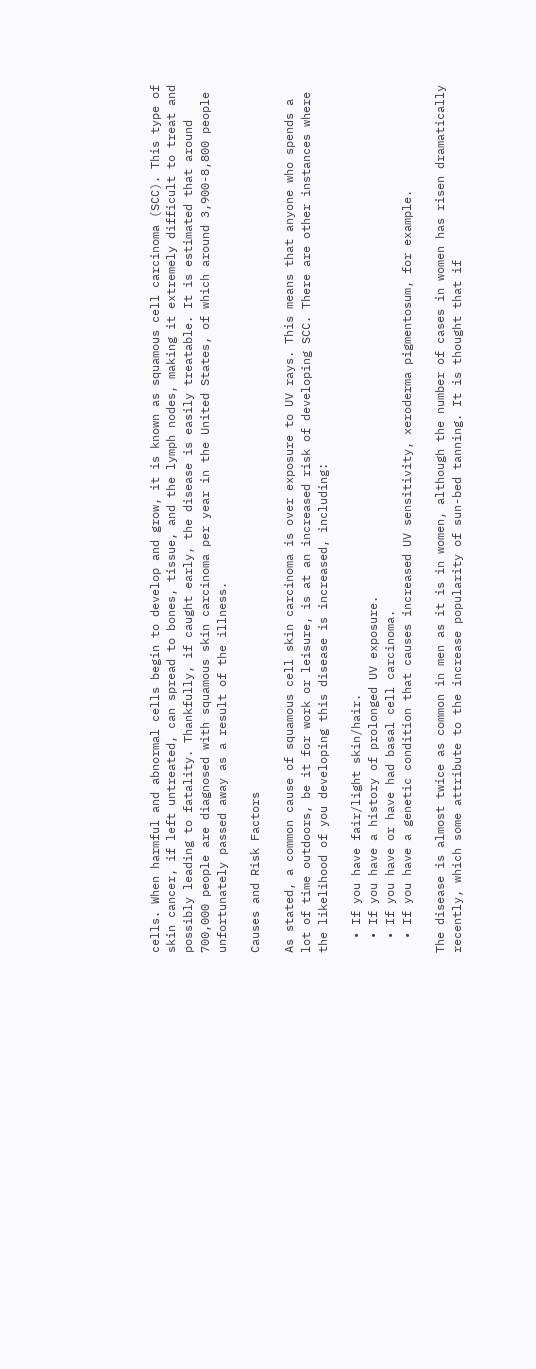cells. When harmful and abnormal cells begin to develop and grow, it is known as squamous cell carcinoma (SCC). This type of skin cancer, if left untreated, can spread to bones, tissue, and the lymph nodes, making it extremely difficult to treat and possibly leading to fatality. Thankfully, if caught early, the disease is easily treatable. It is estimated that around 700,000 people are diagnosed with squamous skin carcinoma per year in the United States, of which around 3,900-8,800 people unfortunately passed away as a result of the illness.

Causes and Risk Factors

As stated, a common cause of squamous cell skin carcinoma is over exposure to UV rays. This means that anyone who spends a lot of time outdoors, be it for work or leisure, is at an increased risk of developing SCC. There are other instances where the likelihood of you developing this disease is increased, including:

  • If you have fair/light skin/hair.
  • If you have a history of prolonged UV exposure.
  • If you have or have had basal cell carcinoma.
  • If you have a genetic condition that causes increased UV sensitivity, xeroderma pigmentosum, for example.

The disease is almost twice as common in men as it is in women, although the number of cases in women has risen dramatically recently, which some attribute to the increase popularity of sun-bed tanning. It is thought that if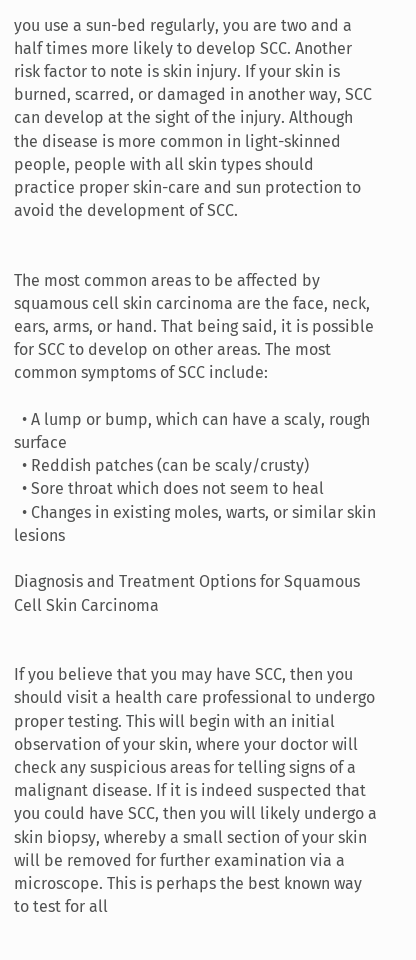you use a sun-bed regularly, you are two and a half times more likely to develop SCC. Another risk factor to note is skin injury. If your skin is burned, scarred, or damaged in another way, SCC can develop at the sight of the injury. Although the disease is more common in light-skinned people, people with all skin types should practice proper skin-care and sun protection to avoid the development of SCC.


The most common areas to be affected by squamous cell skin carcinoma are the face, neck, ears, arms, or hand. That being said, it is possible for SCC to develop on other areas. The most common symptoms of SCC include:

  • A lump or bump, which can have a scaly, rough surface
  • Reddish patches (can be scaly/crusty)
  • Sore throat which does not seem to heal
  • Changes in existing moles, warts, or similar skin lesions

Diagnosis and Treatment Options for Squamous Cell Skin Carcinoma


If you believe that you may have SCC, then you should visit a health care professional to undergo proper testing. This will begin with an initial observation of your skin, where your doctor will check any suspicious areas for telling signs of a malignant disease. If it is indeed suspected that you could have SCC, then you will likely undergo a skin biopsy, whereby a small section of your skin will be removed for further examination via a microscope. This is perhaps the best known way to test for all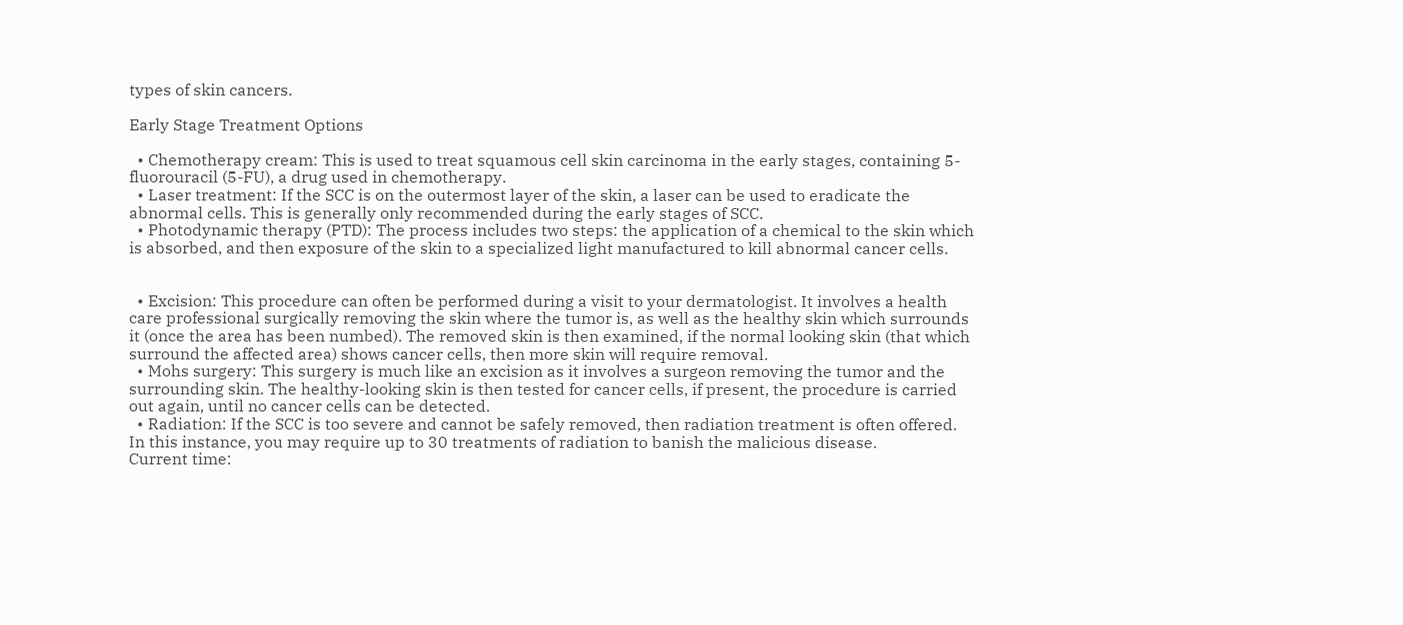types of skin cancers.

Early Stage Treatment Options

  • Chemotherapy cream: This is used to treat squamous cell skin carcinoma in the early stages, containing 5-fluorouracil (5-FU), a drug used in chemotherapy.
  • Laser treatment: If the SCC is on the outermost layer of the skin, a laser can be used to eradicate the abnormal cells. This is generally only recommended during the early stages of SCC.
  • Photodynamic therapy (PTD): The process includes two steps: the application of a chemical to the skin which is absorbed, and then exposure of the skin to a specialized light manufactured to kill abnormal cancer cells.


  • Excision: This procedure can often be performed during a visit to your dermatologist. It involves a health care professional surgically removing the skin where the tumor is, as well as the healthy skin which surrounds it (once the area has been numbed). The removed skin is then examined, if the normal looking skin (that which surround the affected area) shows cancer cells, then more skin will require removal.
  • Mohs surgery: This surgery is much like an excision as it involves a surgeon removing the tumor and the surrounding skin. The healthy-looking skin is then tested for cancer cells, if present, the procedure is carried out again, until no cancer cells can be detected.
  • Radiation: If the SCC is too severe and cannot be safely removed, then radiation treatment is often offered. In this instance, you may require up to 30 treatments of radiation to banish the malicious disease.
Current time: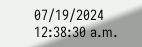07/19/2024 12:38:30 a.m.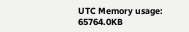UTC Memory usage: 65764.0KB